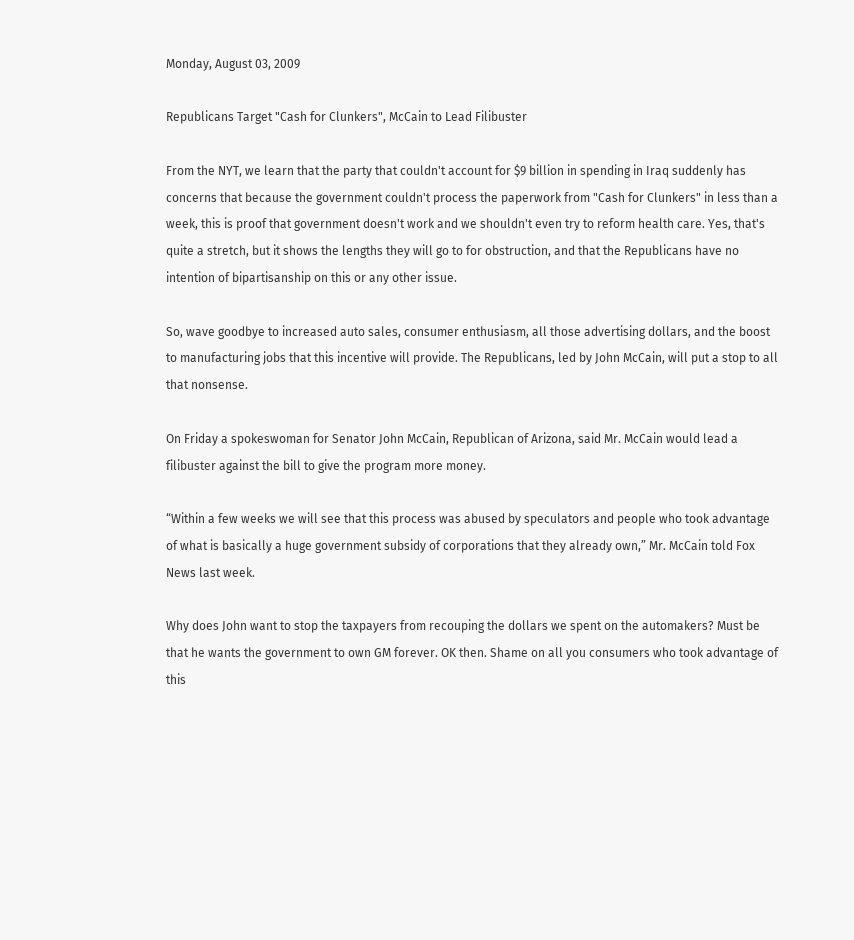Monday, August 03, 2009

Republicans Target "Cash for Clunkers", McCain to Lead Filibuster

From the NYT, we learn that the party that couldn't account for $9 billion in spending in Iraq suddenly has concerns that because the government couldn't process the paperwork from "Cash for Clunkers" in less than a week, this is proof that government doesn't work and we shouldn't even try to reform health care. Yes, that's quite a stretch, but it shows the lengths they will go to for obstruction, and that the Republicans have no intention of bipartisanship on this or any other issue.

So, wave goodbye to increased auto sales, consumer enthusiasm, all those advertising dollars, and the boost to manufacturing jobs that this incentive will provide. The Republicans, led by John McCain, will put a stop to all that nonsense.

On Friday a spokeswoman for Senator John McCain, Republican of Arizona, said Mr. McCain would lead a filibuster against the bill to give the program more money.

“Within a few weeks we will see that this process was abused by speculators and people who took advantage of what is basically a huge government subsidy of corporations that they already own,” Mr. McCain told Fox News last week.

Why does John want to stop the taxpayers from recouping the dollars we spent on the automakers? Must be that he wants the government to own GM forever. OK then. Shame on all you consumers who took advantage of this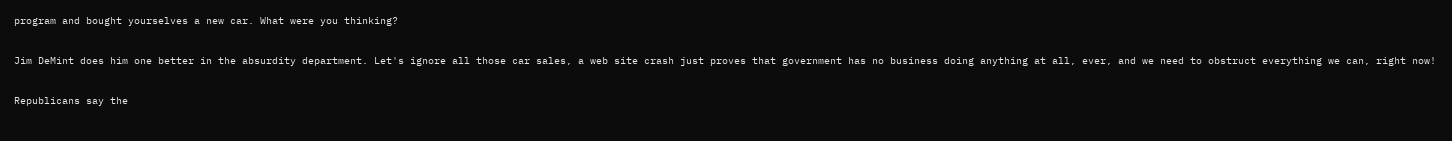program and bought yourselves a new car. What were you thinking?

Jim DeMint does him one better in the absurdity department. Let's ignore all those car sales, a web site crash just proves that government has no business doing anything at all, ever, and we need to obstruct everything we can, right now!

Republicans say the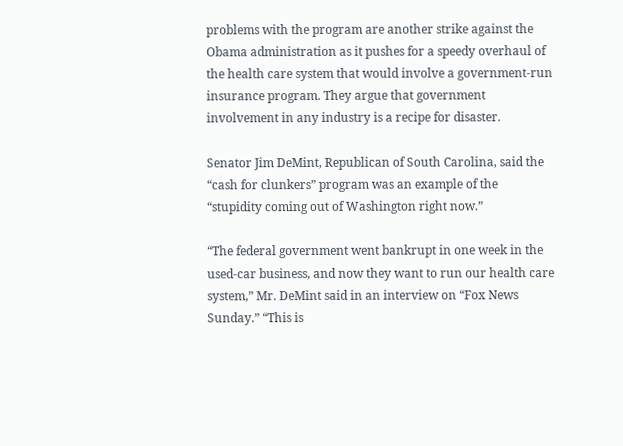problems with the program are another strike against the Obama administration as it pushes for a speedy overhaul of the health care system that would involve a government-run insurance program. They argue that government involvement in any industry is a recipe for disaster.

Senator Jim DeMint, Republican of South Carolina, said the “cash for clunkers” program was an example of the “stupidity coming out of Washington right now.”

“The federal government went bankrupt in one week in the used-car business, and now they want to run our health care system,” Mr. DeMint said in an interview on “Fox News Sunday.” “This is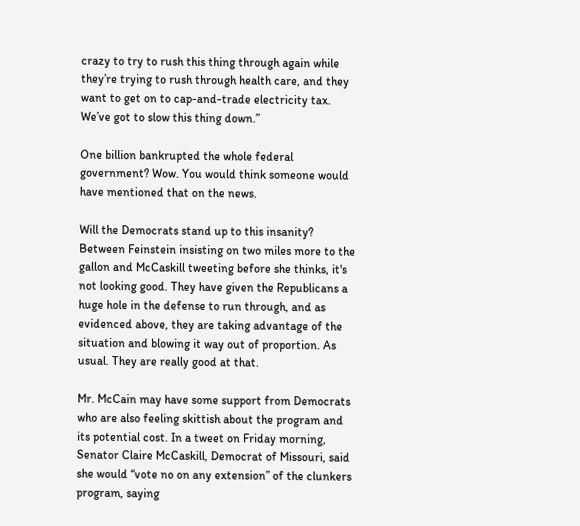crazy to try to rush this thing through again while they’re trying to rush through health care, and they want to get on to cap-and-trade electricity tax. We’ve got to slow this thing down.”

One billion bankrupted the whole federal government? Wow. You would think someone would have mentioned that on the news.

Will the Democrats stand up to this insanity? Between Feinstein insisting on two miles more to the gallon and McCaskill tweeting before she thinks, it's not looking good. They have given the Republicans a huge hole in the defense to run through, and as evidenced above, they are taking advantage of the situation and blowing it way out of proportion. As usual. They are really good at that.

Mr. McCain may have some support from Democrats who are also feeling skittish about the program and its potential cost. In a tweet on Friday morning, Senator Claire McCaskill, Democrat of Missouri, said she would “vote no on any extension” of the clunkers program, saying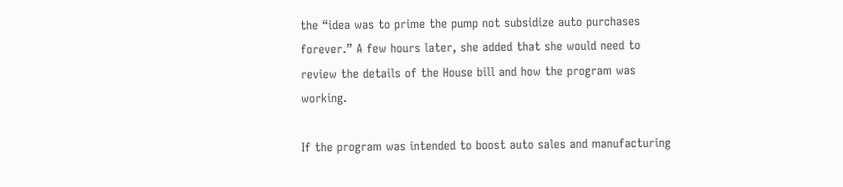the “idea was to prime the pump not subsidize auto purchases forever.” A few hours later, she added that she would need to review the details of the House bill and how the program was working.

If the program was intended to boost auto sales and manufacturing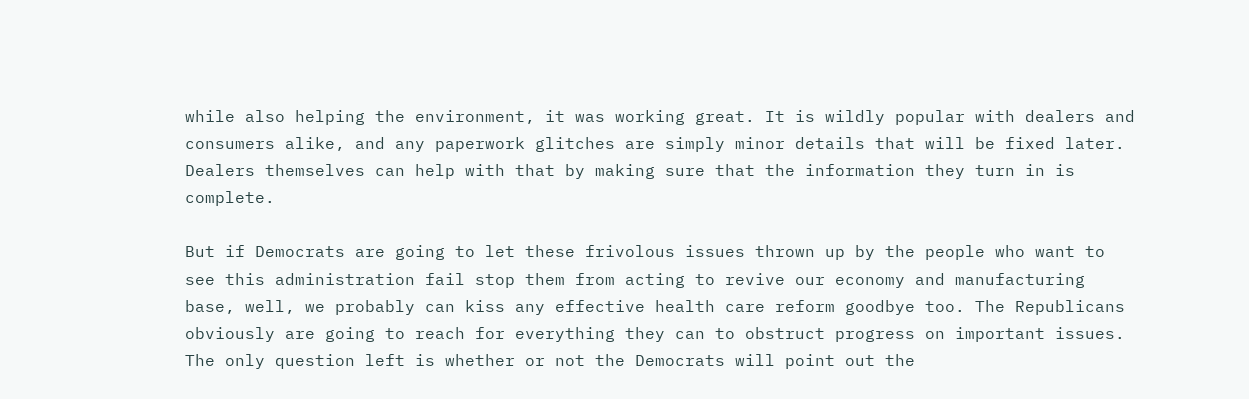while also helping the environment, it was working great. It is wildly popular with dealers and consumers alike, and any paperwork glitches are simply minor details that will be fixed later. Dealers themselves can help with that by making sure that the information they turn in is complete.

But if Democrats are going to let these frivolous issues thrown up by the people who want to see this administration fail stop them from acting to revive our economy and manufacturing base, well, we probably can kiss any effective health care reform goodbye too. The Republicans obviously are going to reach for everything they can to obstruct progress on important issues. The only question left is whether or not the Democrats will point out the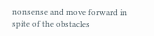nonsense and move forward in spite of the obstacles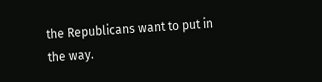the Republicans want to put in the way.